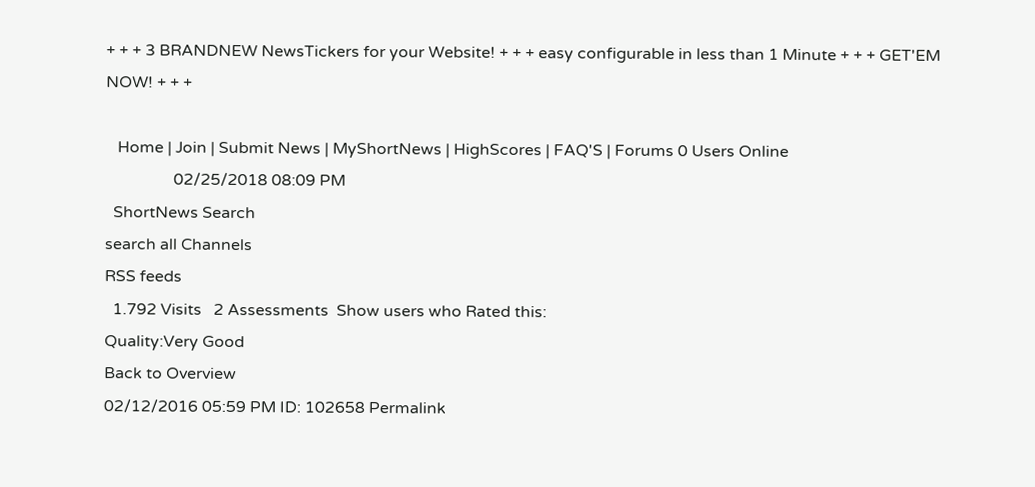+ + + 3 BRANDNEW NewsTickers for your Website! + + + easy configurable in less than 1 Minute + + + GET'EM NOW! + + +

   Home | Join | Submit News | MyShortNews | HighScores | FAQ'S | Forums 0 Users Online
                 02/25/2018 08:09 PM
  ShortNews Search
search all Channels
RSS feeds
  1.792 Visits   2 Assessments  Show users who Rated this:
Quality:Very Good
Back to Overview
02/12/2016 05:59 PM ID: 102658 Permalink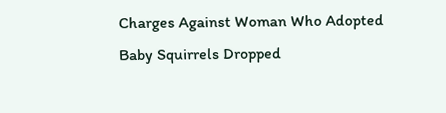Charges Against Woman Who Adopted Baby Squirrels Dropped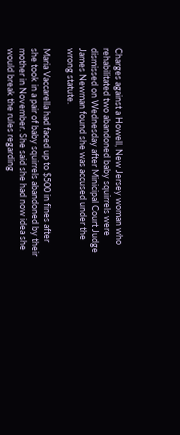Charges against a Howell, New Jersey woman who rehabilitated two abandoned baby squirrels were dismissed on Wednesday after Minicipal Court Judge James Newman found she was accused under the wrong statute.

Maria Vaccarella had faced up to $500 in fines after she took in a pair of baby squirrels abandoned by their mother in November. She said she had now idea she would break the rules regarding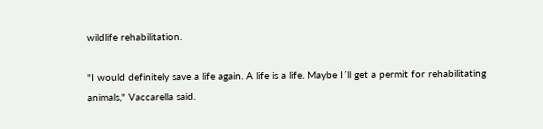wildlife rehabilitation.

"I would definitely save a life again. A life is a life. Maybe I´ll get a permit for rehabilitating animals," Vaccarella said.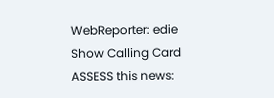WebReporter: edie Show Calling Card
ASSESS this news: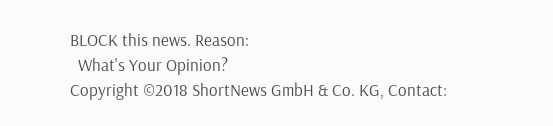BLOCK this news. Reason:
  What's Your Opinion?
Copyright ©2018 ShortNews GmbH & Co. KG, Contact: